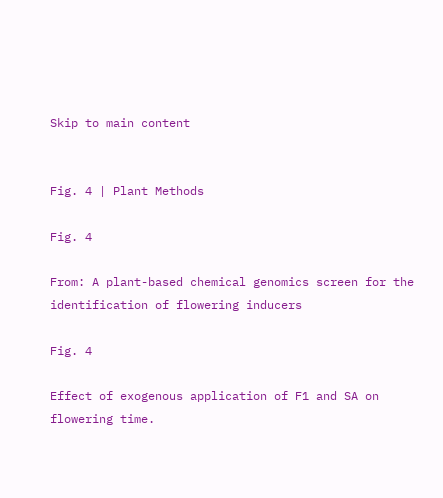Skip to main content


Fig. 4 | Plant Methods

Fig. 4

From: A plant-based chemical genomics screen for the identification of flowering inducers

Fig. 4

Effect of exogenous application of F1 and SA on flowering time.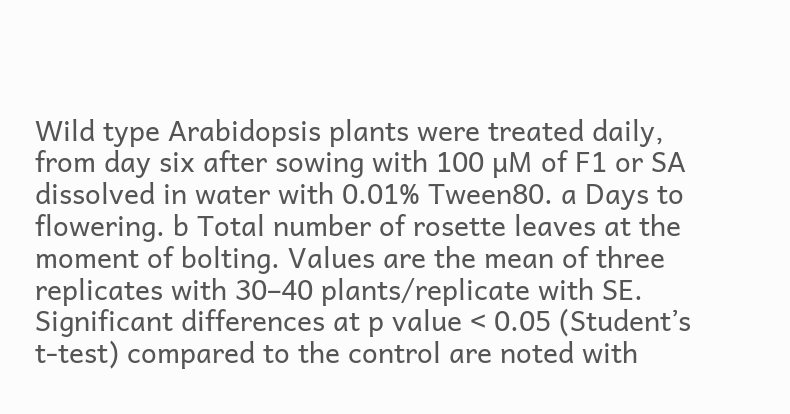Wild type Arabidopsis plants were treated daily, from day six after sowing with 100 µM of F1 or SA dissolved in water with 0.01% Tween80. a Days to flowering. b Total number of rosette leaves at the moment of bolting. Values are the mean of three replicates with 30–40 plants/replicate with SE. Significant differences at p value < 0.05 (Student’s t-test) compared to the control are noted with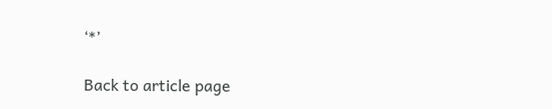‘*’

Back to article page